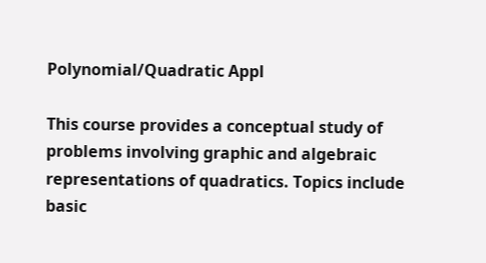Polynomial/Quadratic Appl

This course provides a conceptual study of problems involving graphic and algebraic representations of quadratics. Topics include basic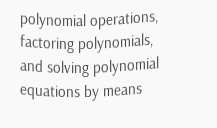polynomial operations, factoring polynomials, and solving polynomial equations by means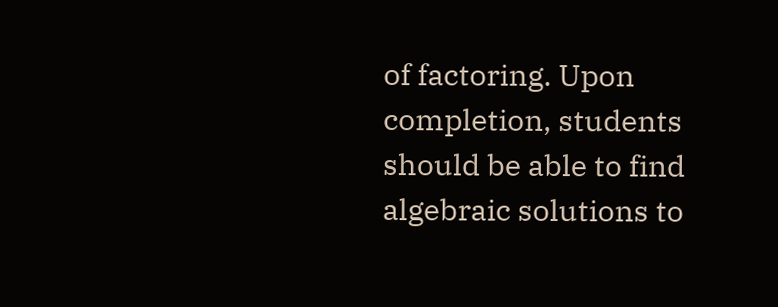of factoring. Upon completion, students should be able to find algebraic solutions to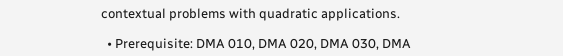contextual problems with quadratic applications.

  • Prerequisite: DMA 010, DMA 020, DMA 030, DMA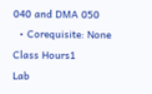040 and DMA 050
  • Corequisite: None
Class Hours1
Lab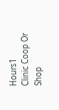Hours1
Clinic Coop Or Shop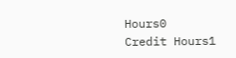Hours0
Credit Hours1